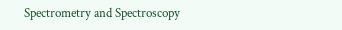Spectrometry and Spectroscopy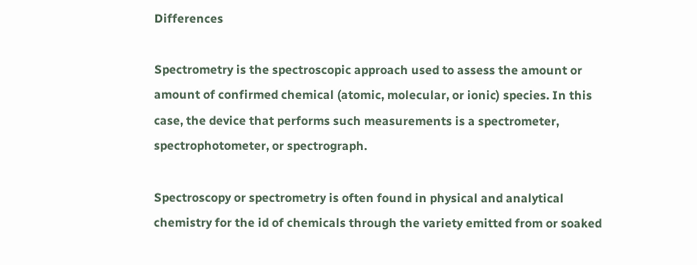Differences

Spectrometry is the spectroscopic approach used to assess the amount or amount of confirmed chemical (atomic, molecular, or ionic) species. In this case, the device that performs such measurements is a spectrometer, spectrophotometer, or spectrograph.

Spectroscopy or spectrometry is often found in physical and analytical chemistry for the id of chemicals through the variety emitted from or soaked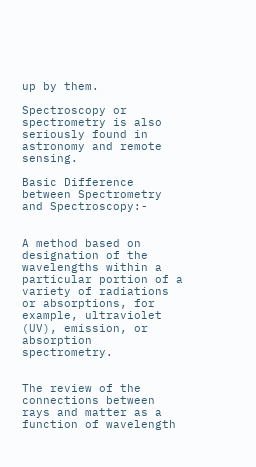up by them.

Spectroscopy or spectrometry is also seriously found in astronomy and remote sensing.

Basic Difference between Spectrometry and Spectroscopy:-


A method based on designation of the wavelengths within a particular portion of a variety of radiations or absorptions, for example, ultraviolet (UV), emission, or absorption spectrometry.


The review of the connections between rays and matter as a function of wavelength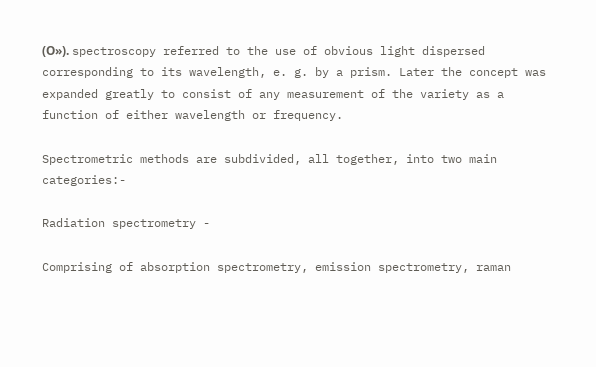(О»). spectroscopy referred to the use of obvious light dispersed corresponding to its wavelength, e. g. by a prism. Later the concept was expanded greatly to consist of any measurement of the variety as a function of either wavelength or frequency.

Spectrometric methods are subdivided, all together, into two main categories:-

Radiation spectrometry -

Comprising of absorption spectrometry, emission spectrometry, raman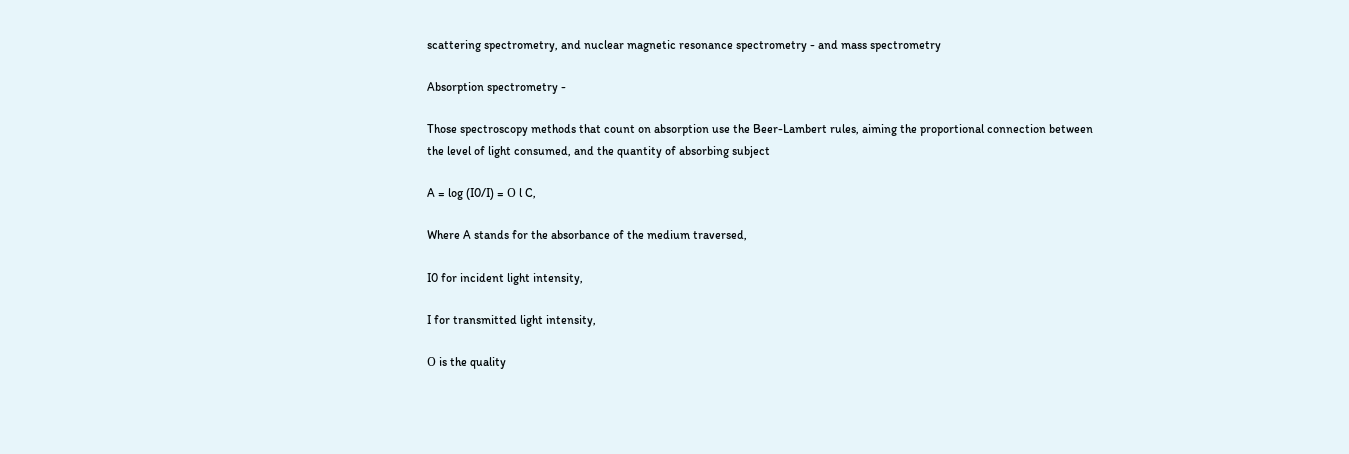scattering spectrometry, and nuclear magnetic resonance spectrometry - and mass spectrometry

Absorption spectrometry -

Those spectroscopy methods that count on absorption use the Beer-Lambert rules, aiming the proportional connection between the level of light consumed, and the quantity of absorbing subject

A = log (I0/I) = О l C,

Where A stands for the absorbance of the medium traversed,

I0 for incident light intensity,

I for transmitted light intensity,

О is the quality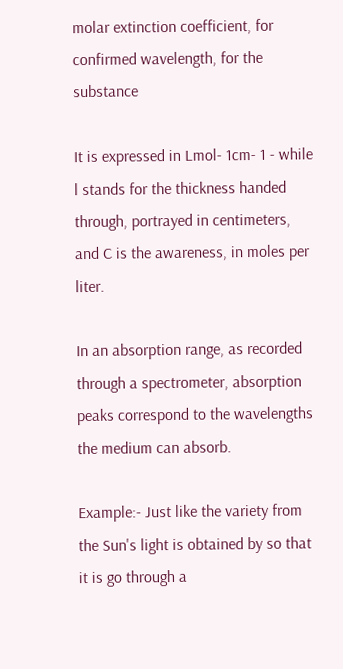molar extinction coefficient, for confirmed wavelength, for the substance

It is expressed in Lmol- 1cm- 1 - while l stands for the thickness handed through, portrayed in centimeters, and C is the awareness, in moles per liter.

In an absorption range, as recorded through a spectrometer, absorption peaks correspond to the wavelengths the medium can absorb.

Example:- Just like the variety from the Sun's light is obtained by so that it is go through a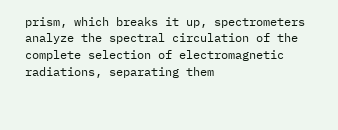prism, which breaks it up, spectrometers analyze the spectral circulation of the complete selection of electromagnetic radiations, separating them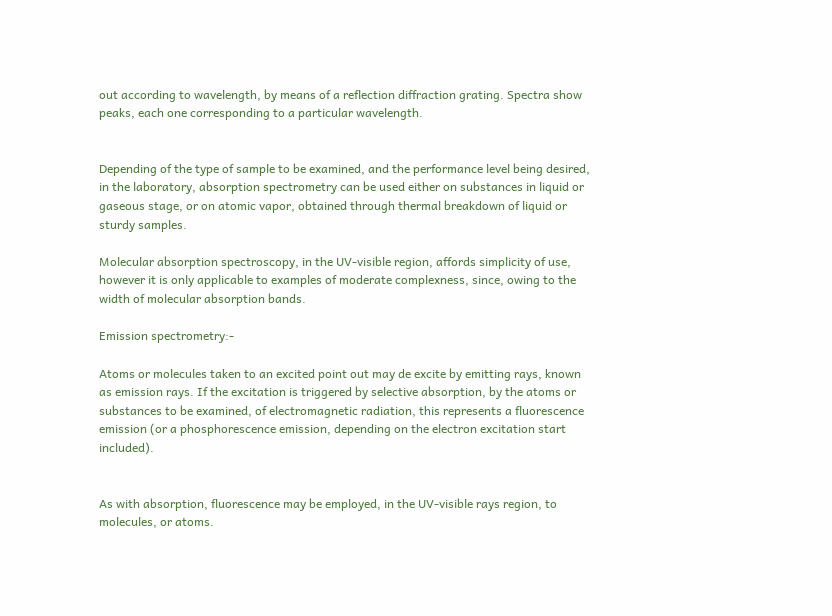out according to wavelength, by means of a reflection diffraction grating. Spectra show peaks, each one corresponding to a particular wavelength.


Depending of the type of sample to be examined, and the performance level being desired, in the laboratory, absorption spectrometry can be used either on substances in liquid or gaseous stage, or on atomic vapor, obtained through thermal breakdown of liquid or sturdy samples.

Molecular absorption spectroscopy, in the UV-visible region, affords simplicity of use, however it is only applicable to examples of moderate complexness, since, owing to the width of molecular absorption bands.

Emission spectrometry:-

Atoms or molecules taken to an excited point out may de excite by emitting rays, known as emission rays. If the excitation is triggered by selective absorption, by the atoms or substances to be examined, of electromagnetic radiation, this represents a fluorescence emission (or a phosphorescence emission, depending on the electron excitation start included).


As with absorption, fluorescence may be employed, in the UV-visible rays region, to molecules, or atoms.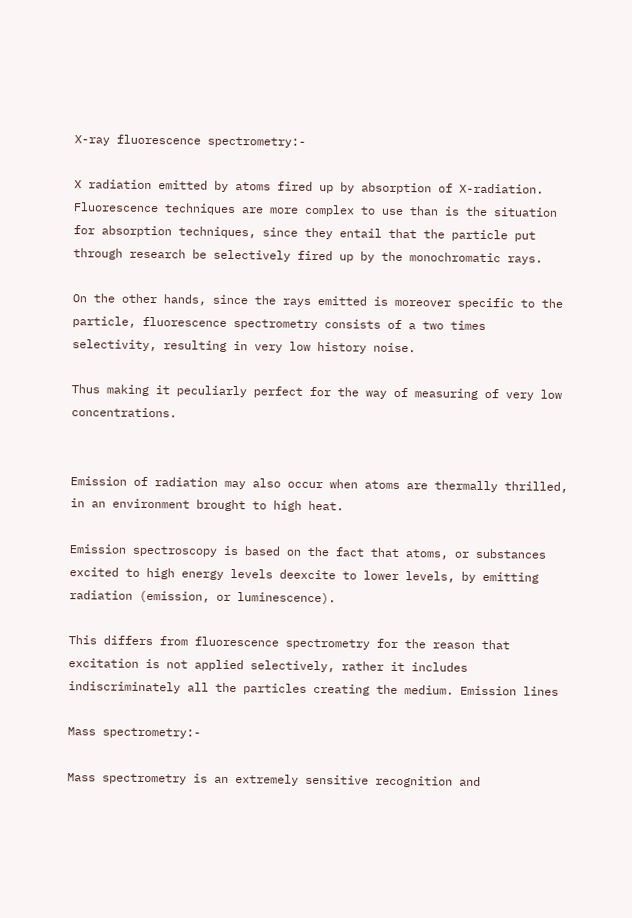X-ray fluorescence spectrometry:-

X radiation emitted by atoms fired up by absorption of X-radiation. Fluorescence techniques are more complex to use than is the situation for absorption techniques, since they entail that the particle put through research be selectively fired up by the monochromatic rays.

On the other hands, since the rays emitted is moreover specific to the particle, fluorescence spectrometry consists of a two times selectivity, resulting in very low history noise.

Thus making it peculiarly perfect for the way of measuring of very low concentrations.


Emission of radiation may also occur when atoms are thermally thrilled, in an environment brought to high heat.

Emission spectroscopy is based on the fact that atoms, or substances excited to high energy levels deexcite to lower levels, by emitting radiation (emission, or luminescence).

This differs from fluorescence spectrometry for the reason that excitation is not applied selectively, rather it includes indiscriminately all the particles creating the medium. Emission lines

Mass spectrometry:-

Mass spectrometry is an extremely sensitive recognition and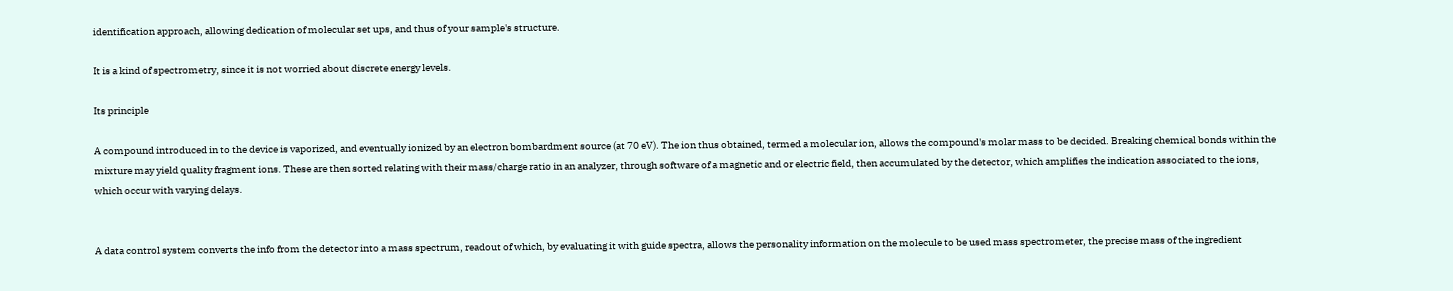identification approach, allowing dedication of molecular set ups, and thus of your sample's structure.

It is a kind of spectrometry, since it is not worried about discrete energy levels.

Its principle

A compound introduced in to the device is vaporized, and eventually ionized by an electron bombardment source (at 70 eV). The ion thus obtained, termed a molecular ion, allows the compound's molar mass to be decided. Breaking chemical bonds within the mixture may yield quality fragment ions. These are then sorted relating with their mass/charge ratio in an analyzer, through software of a magnetic and or electric field, then accumulated by the detector, which amplifies the indication associated to the ions, which occur with varying delays.


A data control system converts the info from the detector into a mass spectrum, readout of which, by evaluating it with guide spectra, allows the personality information on the molecule to be used mass spectrometer, the precise mass of the ingredient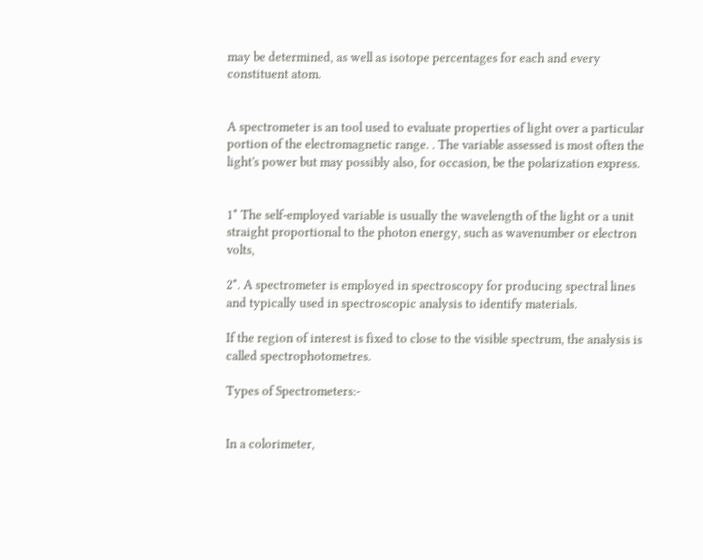may be determined, as well as isotope percentages for each and every constituent atom.


A spectrometer is an tool used to evaluate properties of light over a particular portion of the electromagnetic range. . The variable assessed is most often the light's power but may possibly also, for occasion, be the polarization express.


1* The self-employed variable is usually the wavelength of the light or a unit straight proportional to the photon energy, such as wavenumber or electron volts,

2*. A spectrometer is employed in spectroscopy for producing spectral lines and typically used in spectroscopic analysis to identify materials.

If the region of interest is fixed to close to the visible spectrum, the analysis is called spectrophotometres.

Types of Spectrometers:-


In a colorimeter,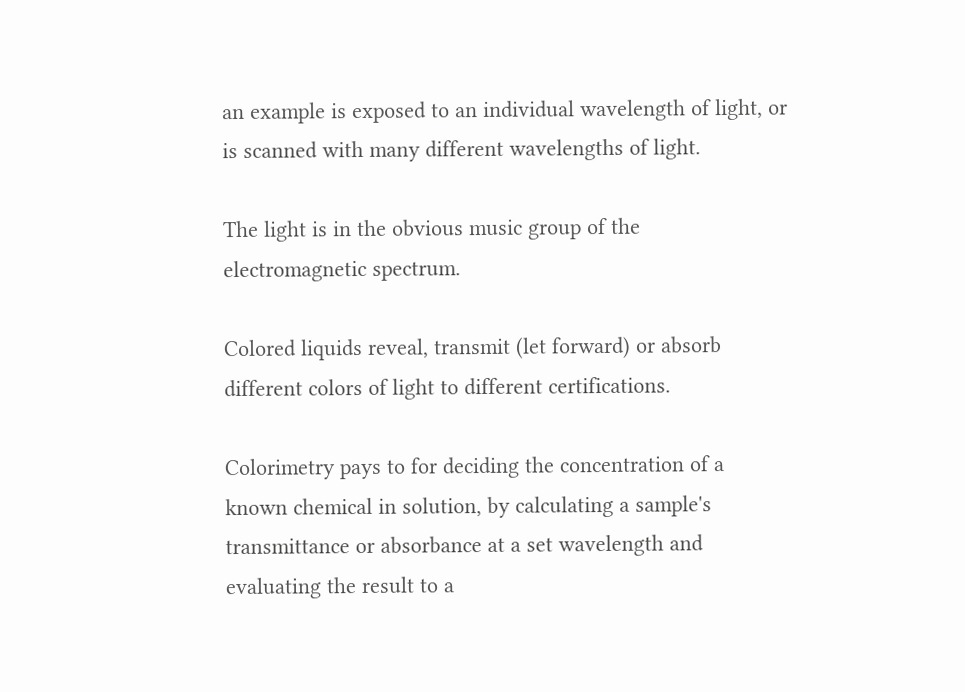an example is exposed to an individual wavelength of light, or is scanned with many different wavelengths of light.

The light is in the obvious music group of the electromagnetic spectrum.

Colored liquids reveal, transmit (let forward) or absorb different colors of light to different certifications.

Colorimetry pays to for deciding the concentration of a known chemical in solution, by calculating a sample's transmittance or absorbance at a set wavelength and evaluating the result to a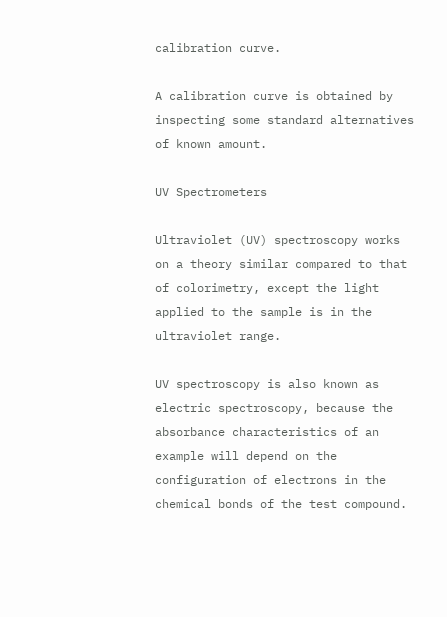calibration curve.

A calibration curve is obtained by inspecting some standard alternatives of known amount.

UV Spectrometers

Ultraviolet (UV) spectroscopy works on a theory similar compared to that of colorimetry, except the light applied to the sample is in the ultraviolet range.

UV spectroscopy is also known as electric spectroscopy, because the absorbance characteristics of an example will depend on the configuration of electrons in the chemical bonds of the test compound.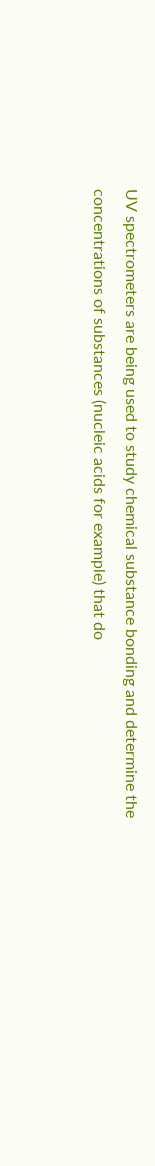UV spectrometers are being used to study chemical substance bonding and determine the concentrations of substances (nucleic acids for example) that do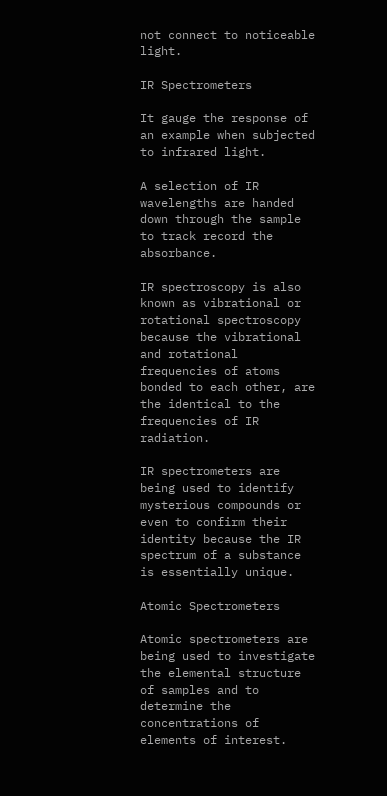not connect to noticeable light.

IR Spectrometers

It gauge the response of an example when subjected to infrared light.

A selection of IR wavelengths are handed down through the sample to track record the absorbance.

IR spectroscopy is also known as vibrational or rotational spectroscopy because the vibrational and rotational frequencies of atoms bonded to each other, are the identical to the frequencies of IR radiation.

IR spectrometers are being used to identify mysterious compounds or even to confirm their identity because the IR spectrum of a substance is essentially unique.

Atomic Spectrometers

Atomic spectrometers are being used to investigate the elemental structure of samples and to determine the concentrations of elements of interest.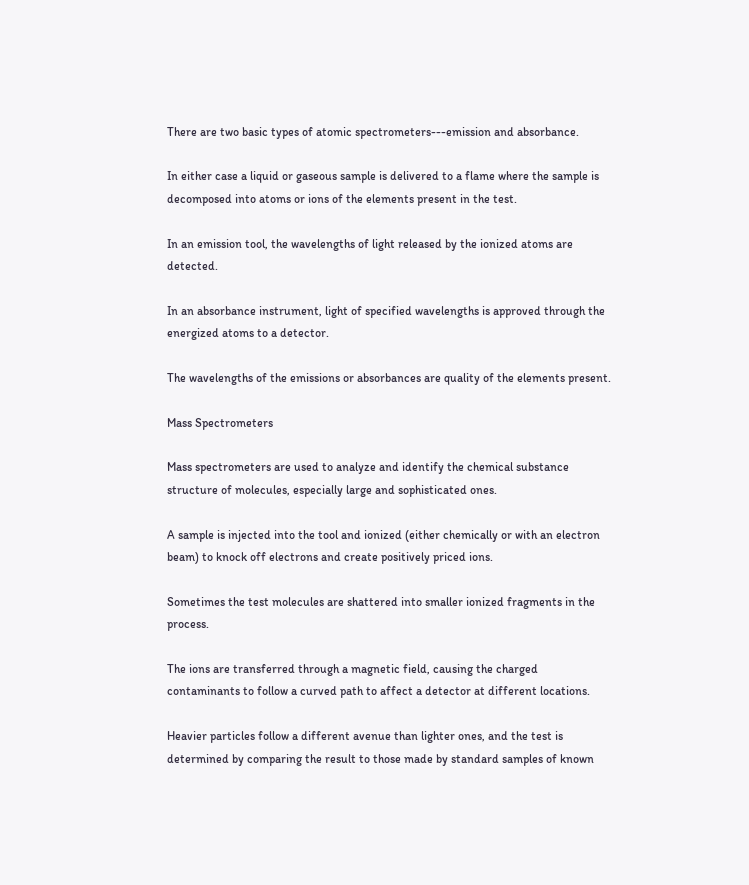There are two basic types of atomic spectrometers---emission and absorbance.

In either case a liquid or gaseous sample is delivered to a flame where the sample is decomposed into atoms or ions of the elements present in the test.

In an emission tool, the wavelengths of light released by the ionized atoms are detected.

In an absorbance instrument, light of specified wavelengths is approved through the energized atoms to a detector.

The wavelengths of the emissions or absorbances are quality of the elements present.

Mass Spectrometers

Mass spectrometers are used to analyze and identify the chemical substance structure of molecules, especially large and sophisticated ones.

A sample is injected into the tool and ionized (either chemically or with an electron beam) to knock off electrons and create positively priced ions.

Sometimes the test molecules are shattered into smaller ionized fragments in the process.

The ions are transferred through a magnetic field, causing the charged contaminants to follow a curved path to affect a detector at different locations.

Heavier particles follow a different avenue than lighter ones, and the test is determined by comparing the result to those made by standard samples of known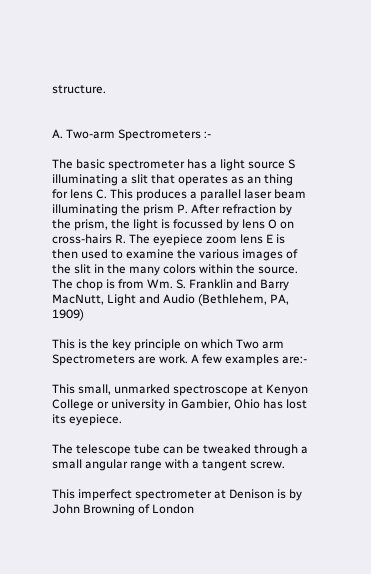structure.


A. Two-arm Spectrometers :-

The basic spectrometer has a light source S illuminating a slit that operates as an thing for lens C. This produces a parallel laser beam illuminating the prism P. After refraction by the prism, the light is focussed by lens O on cross-hairs R. The eyepiece zoom lens E is then used to examine the various images of the slit in the many colors within the source. The chop is from Wm. S. Franklin and Barry MacNutt, Light and Audio (Bethlehem, PA, 1909)

This is the key principle on which Two arm Spectrometers are work. A few examples are:-

This small, unmarked spectroscope at Kenyon College or university in Gambier, Ohio has lost its eyepiece.

The telescope tube can be tweaked through a small angular range with a tangent screw.

This imperfect spectrometer at Denison is by John Browning of London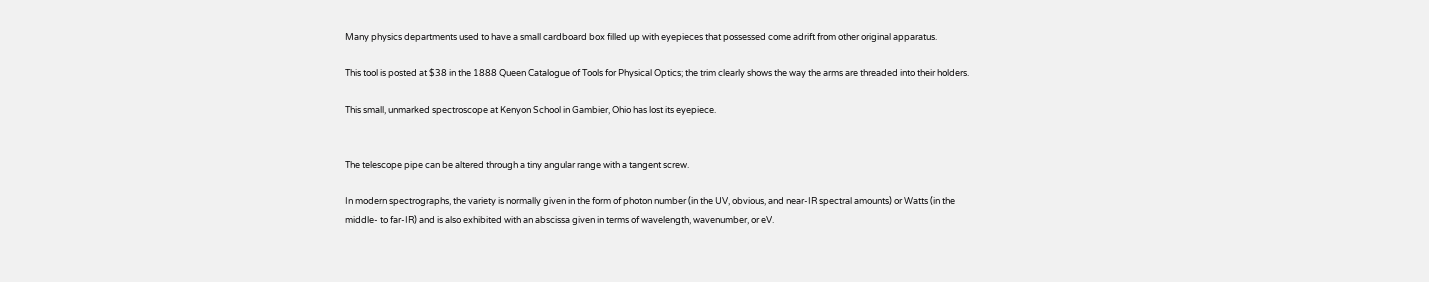Many physics departments used to have a small cardboard box filled up with eyepieces that possessed come adrift from other original apparatus.

This tool is posted at $38 in the 1888 Queen Catalogue of Tools for Physical Optics; the trim clearly shows the way the arms are threaded into their holders.

This small, unmarked spectroscope at Kenyon School in Gambier, Ohio has lost its eyepiece.


The telescope pipe can be altered through a tiny angular range with a tangent screw.

In modern spectrographs, the variety is normally given in the form of photon number (in the UV, obvious, and near-IR spectral amounts) or Watts (in the middle- to far-IR) and is also exhibited with an abscissa given in terms of wavelength, wavenumber, or eV.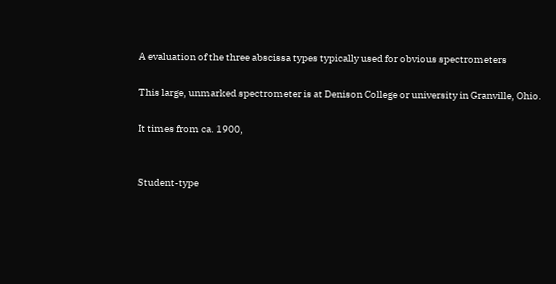A evaluation of the three abscissa types typically used for obvious spectrometers

This large, unmarked spectrometer is at Denison College or university in Granville, Ohio.

It times from ca. 1900,


Student-type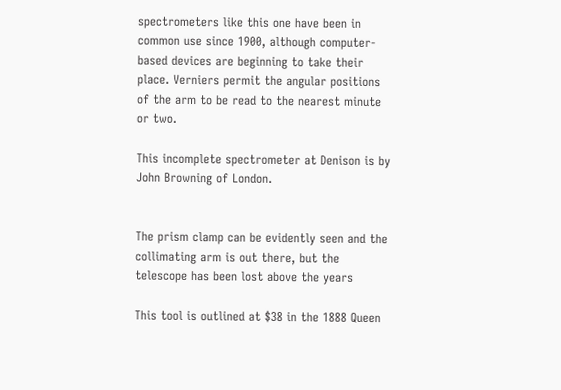spectrometers like this one have been in common use since 1900, although computer-based devices are beginning to take their place. Verniers permit the angular positions of the arm to be read to the nearest minute or two.

This incomplete spectrometer at Denison is by John Browning of London.


The prism clamp can be evidently seen and the collimating arm is out there, but the telescope has been lost above the years

This tool is outlined at $38 in the 1888 Queen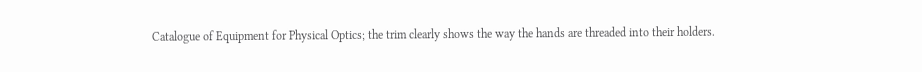Catalogue of Equipment for Physical Optics; the trim clearly shows the way the hands are threaded into their holders.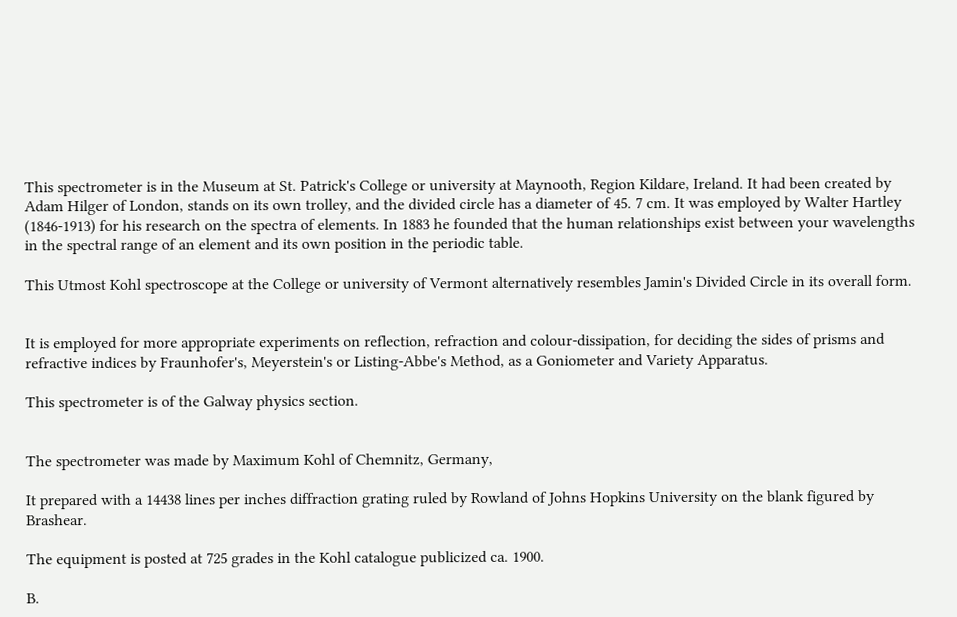This spectrometer is in the Museum at St. Patrick's College or university at Maynooth, Region Kildare, Ireland. It had been created by Adam Hilger of London, stands on its own trolley, and the divided circle has a diameter of 45. 7 cm. It was employed by Walter Hartley (1846-1913) for his research on the spectra of elements. In 1883 he founded that the human relationships exist between your wavelengths in the spectral range of an element and its own position in the periodic table.

This Utmost Kohl spectroscope at the College or university of Vermont alternatively resembles Jamin's Divided Circle in its overall form.


It is employed for more appropriate experiments on reflection, refraction and colour-dissipation, for deciding the sides of prisms and refractive indices by Fraunhofer's, Meyerstein's or Listing-Abbe's Method, as a Goniometer and Variety Apparatus.

This spectrometer is of the Galway physics section.


The spectrometer was made by Maximum Kohl of Chemnitz, Germany,

It prepared with a 14438 lines per inches diffraction grating ruled by Rowland of Johns Hopkins University on the blank figured by Brashear.

The equipment is posted at 725 grades in the Kohl catalogue publicized ca. 1900.

B.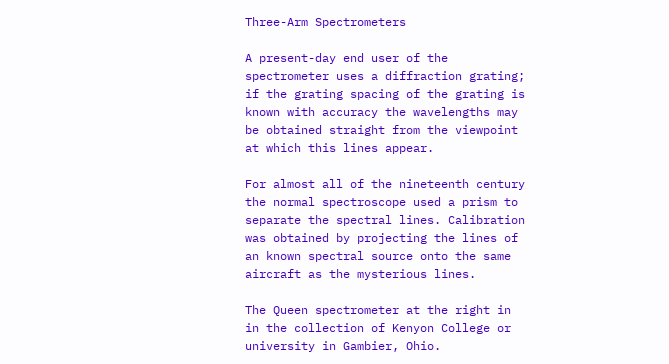Three-Arm Spectrometers

A present-day end user of the spectrometer uses a diffraction grating; if the grating spacing of the grating is known with accuracy the wavelengths may be obtained straight from the viewpoint at which this lines appear.

For almost all of the nineteenth century the normal spectroscope used a prism to separate the spectral lines. Calibration was obtained by projecting the lines of an known spectral source onto the same aircraft as the mysterious lines.

The Queen spectrometer at the right in in the collection of Kenyon College or university in Gambier, Ohio.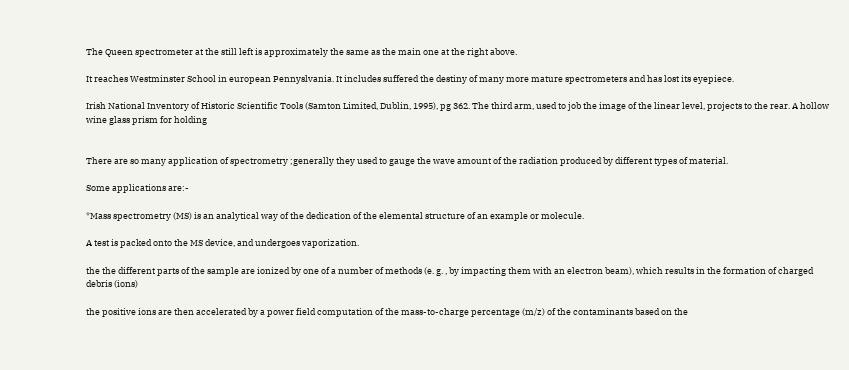The Queen spectrometer at the still left is approximately the same as the main one at the right above.

It reaches Westminster School in european Pennyslvania. It includes suffered the destiny of many more mature spectrometers and has lost its eyepiece.

Irish National Inventory of Historic Scientific Tools (Samton Limited, Dublin, 1995), pg 362. The third arm, used to job the image of the linear level, projects to the rear. A hollow wine glass prism for holding


There are so many application of spectrometry ;generally they used to gauge the wave amount of the radiation produced by different types of material.

Some applications are:-

*Mass spectrometry (MS) is an analytical way of the dedication of the elemental structure of an example or molecule.

A test is packed onto the MS device, and undergoes vaporization.

the the different parts of the sample are ionized by one of a number of methods (e. g. , by impacting them with an electron beam), which results in the formation of charged debris (ions)

the positive ions are then accelerated by a power field computation of the mass-to-charge percentage (m/z) of the contaminants based on the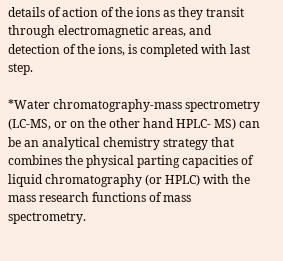details of action of the ions as they transit through electromagnetic areas, and detection of the ions, is completed with last step.

*Water chromatography-mass spectrometry (LC-MS, or on the other hand HPLC- MS) can be an analytical chemistry strategy that combines the physical parting capacities of liquid chromatography (or HPLC) with the mass research functions of mass spectrometry.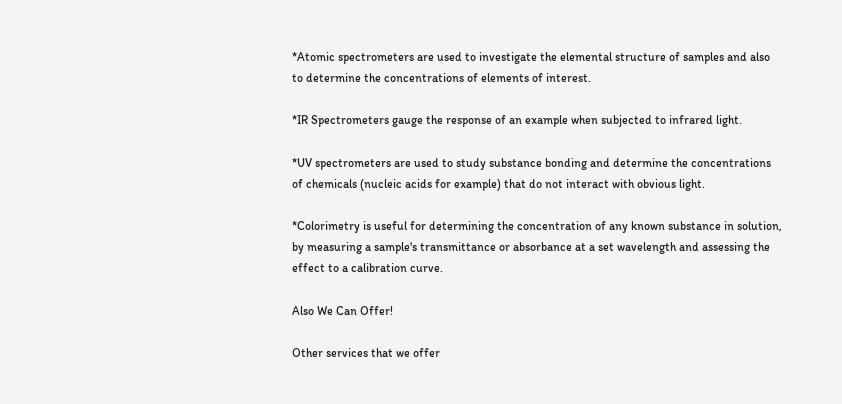*Atomic spectrometers are used to investigate the elemental structure of samples and also to determine the concentrations of elements of interest.

*IR Spectrometers gauge the response of an example when subjected to infrared light.

*UV spectrometers are used to study substance bonding and determine the concentrations of chemicals (nucleic acids for example) that do not interact with obvious light.

*Colorimetry is useful for determining the concentration of any known substance in solution, by measuring a sample's transmittance or absorbance at a set wavelength and assessing the effect to a calibration curve.

Also We Can Offer!

Other services that we offer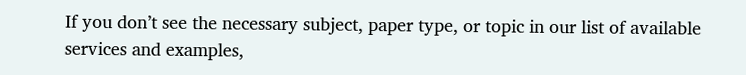If you don’t see the necessary subject, paper type, or topic in our list of available services and examples,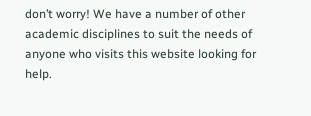don’t worry! We have a number of other academic disciplines to suit the needs of anyone who visits this website looking for help.